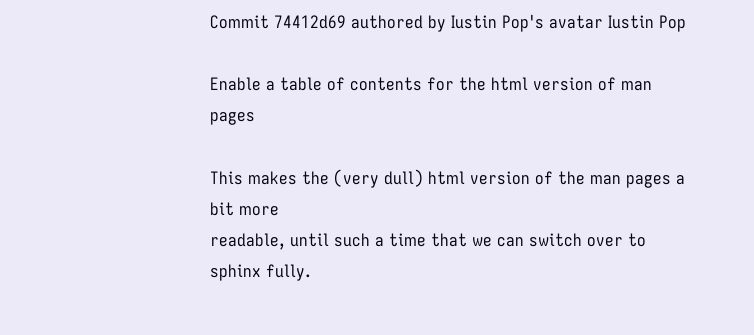Commit 74412d69 authored by Iustin Pop's avatar Iustin Pop

Enable a table of contents for the html version of man pages

This makes the (very dull) html version of the man pages a bit more
readable, until such a time that we can switch over to sphinx fully.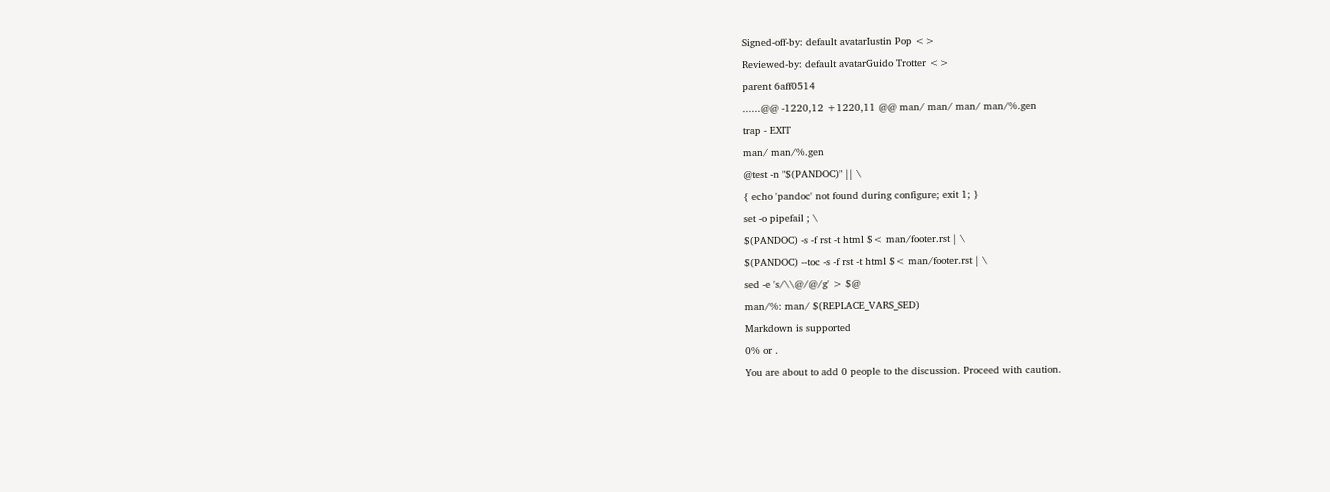Signed-off-by: default avatarIustin Pop <>
Reviewed-by: default avatarGuido Trotter <>
parent 6aff0514
......@@ -1220,12 +1220,11 @@ man/ man/ man/ man/%.gen
trap - EXIT
man/ man/%.gen
@test -n "$(PANDOC)" || \
{ echo 'pandoc' not found during configure; exit 1; }
set -o pipefail ; \
$(PANDOC) -s -f rst -t html $< man/footer.rst | \
$(PANDOC) --toc -s -f rst -t html $< man/footer.rst | \
sed -e 's/\\@/@/g' > $@
man/%: man/ $(REPLACE_VARS_SED)
Markdown is supported
0% or .
You are about to add 0 people to the discussion. Proceed with caution.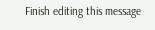Finish editing this message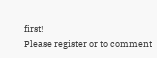first!
Please register or to comment